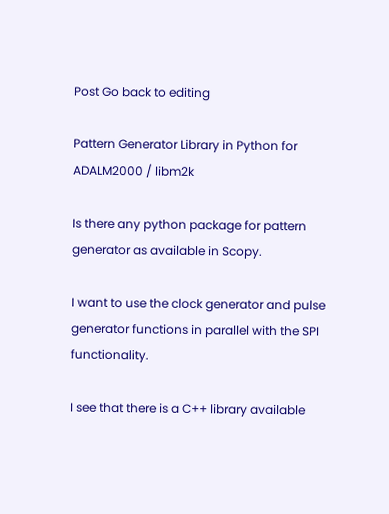Post Go back to editing

Pattern Generator Library in Python for ADALM2000 / libm2k

Is there any python package for pattern generator as available in Scopy.

I want to use the clock generator and pulse generator functions in parallel with the SPI functionality.

I see that there is a C++ library available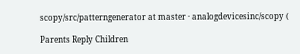scopy/src/patterngenerator at master · analogdevicesinc/scopy (

Parents Reply Children